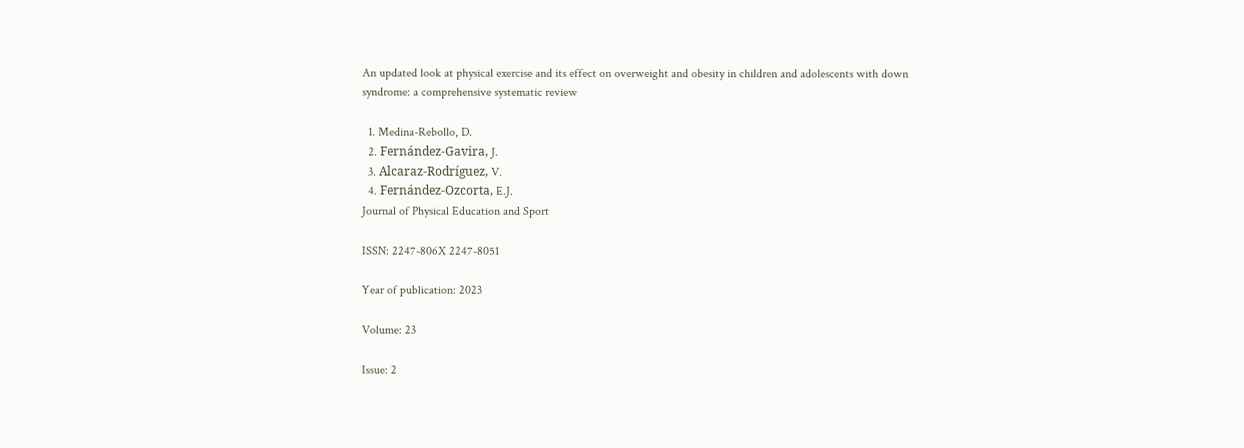An updated look at physical exercise and its effect on overweight and obesity in children and adolescents with down syndrome: a comprehensive systematic review

  1. Medina-Rebollo, D.
  2. Fernández-Gavira, J.
  3. Alcaraz-Rodríguez, V.
  4. Fernández-Ozcorta, E.J.
Journal of Physical Education and Sport

ISSN: 2247-806X 2247-8051

Year of publication: 2023

Volume: 23

Issue: 2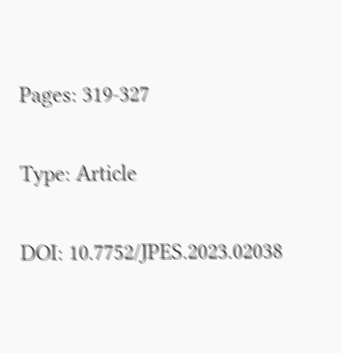Pages: 319-327

Type: Article

DOI: 10.7752/JPES.2023.02038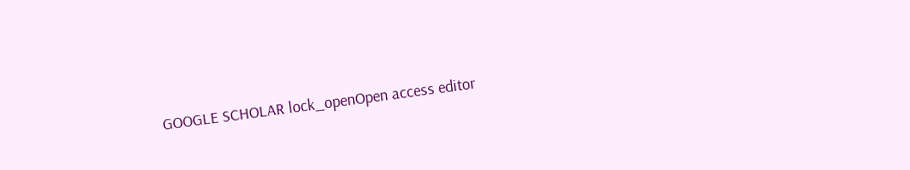GOOGLE SCHOLAR lock_openOpen access editor